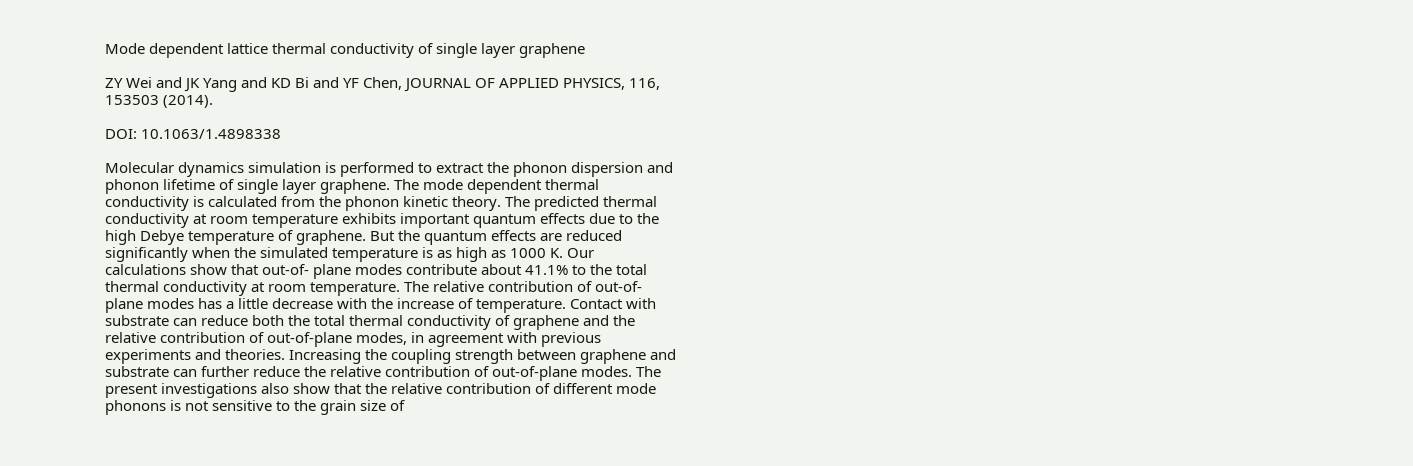Mode dependent lattice thermal conductivity of single layer graphene

ZY Wei and JK Yang and KD Bi and YF Chen, JOURNAL OF APPLIED PHYSICS, 116, 153503 (2014).

DOI: 10.1063/1.4898338

Molecular dynamics simulation is performed to extract the phonon dispersion and phonon lifetime of single layer graphene. The mode dependent thermal conductivity is calculated from the phonon kinetic theory. The predicted thermal conductivity at room temperature exhibits important quantum effects due to the high Debye temperature of graphene. But the quantum effects are reduced significantly when the simulated temperature is as high as 1000 K. Our calculations show that out-of- plane modes contribute about 41.1% to the total thermal conductivity at room temperature. The relative contribution of out-of-plane modes has a little decrease with the increase of temperature. Contact with substrate can reduce both the total thermal conductivity of graphene and the relative contribution of out-of-plane modes, in agreement with previous experiments and theories. Increasing the coupling strength between graphene and substrate can further reduce the relative contribution of out-of-plane modes. The present investigations also show that the relative contribution of different mode phonons is not sensitive to the grain size of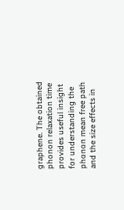graphene. The obtained phonon relaxation time provides useful insight for understanding the phonon mean free path and the size effects in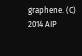graphene. (C) 2014 AIP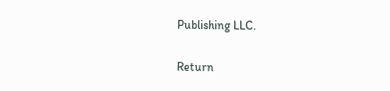Publishing LLC.

Return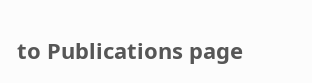to Publications page